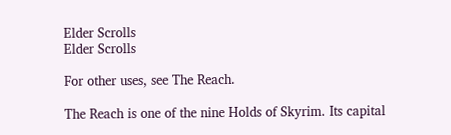Elder Scrolls
Elder Scrolls

For other uses, see The Reach.

The Reach is one of the nine Holds of Skyrim. Its capital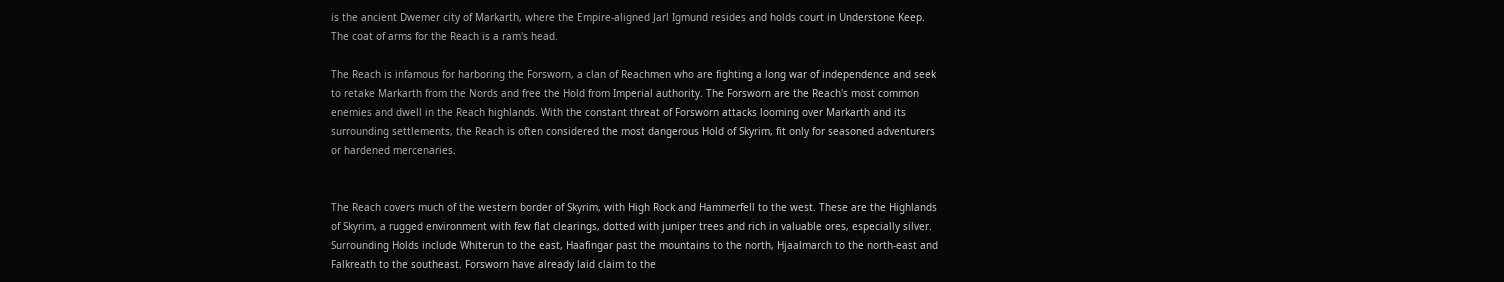is the ancient Dwemer city of Markarth, where the Empire-aligned Jarl Igmund resides and holds court in Understone Keep. The coat of arms for the Reach is a ram's head.

The Reach is infamous for harboring the Forsworn, a clan of Reachmen who are fighting a long war of independence and seek to retake Markarth from the Nords and free the Hold from Imperial authority. The Forsworn are the Reach's most common enemies and dwell in the Reach highlands. With the constant threat of Forsworn attacks looming over Markarth and its surrounding settlements, the Reach is often considered the most dangerous Hold of Skyrim, fit only for seasoned adventurers or hardened mercenaries.


The Reach covers much of the western border of Skyrim, with High Rock and Hammerfell to the west. These are the Highlands of Skyrim, a rugged environment with few flat clearings, dotted with juniper trees and rich in valuable ores, especially silver. Surrounding Holds include Whiterun to the east, Haafingar past the mountains to the north, Hjaalmarch to the north-east and Falkreath to the southeast. Forsworn have already laid claim to the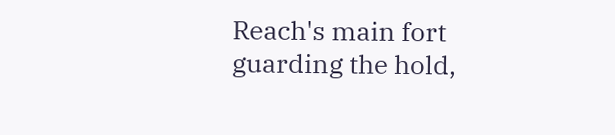Reach's main fort guarding the hold,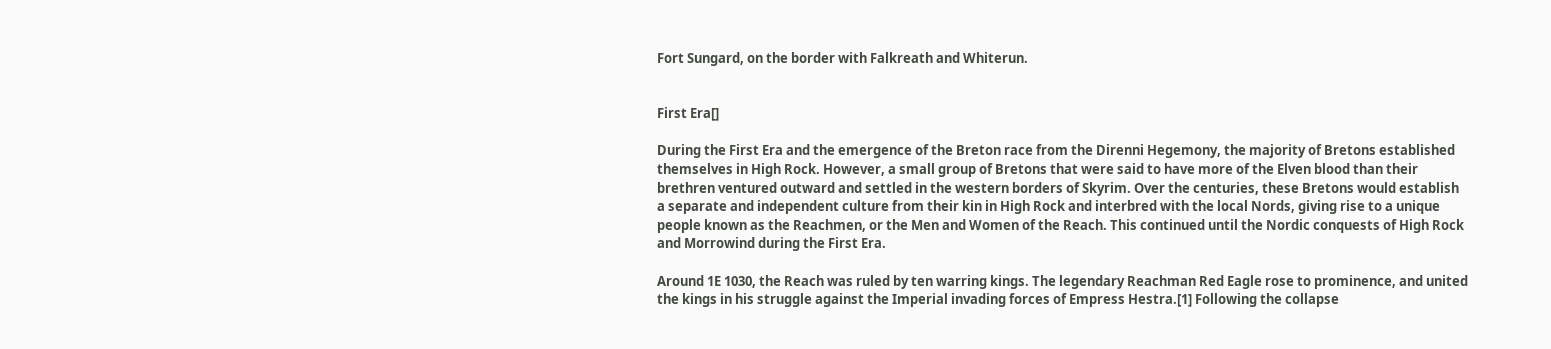Fort Sungard, on the border with Falkreath and Whiterun.


First Era[]

During the First Era and the emergence of the Breton race from the Direnni Hegemony, the majority of Bretons established themselves in High Rock. However, a small group of Bretons that were said to have more of the Elven blood than their brethren ventured outward and settled in the western borders of Skyrim. Over the centuries, these Bretons would establish a separate and independent culture from their kin in High Rock and interbred with the local Nords, giving rise to a unique people known as the Reachmen, or the Men and Women of the Reach. This continued until the Nordic conquests of High Rock and Morrowind during the First Era.

Around 1E 1030, the Reach was ruled by ten warring kings. The legendary Reachman Red Eagle rose to prominence, and united the kings in his struggle against the Imperial invading forces of Empress Hestra.[1] Following the collapse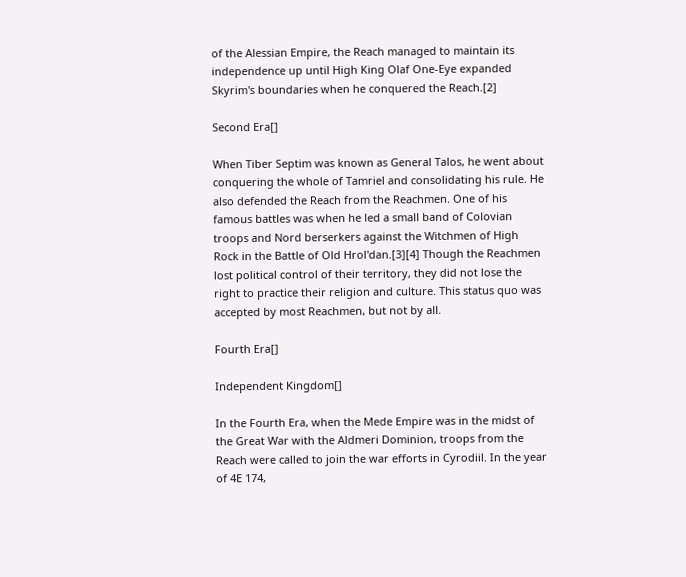of the Alessian Empire, the Reach managed to maintain its independence up until High King Olaf One-Eye expanded Skyrim's boundaries when he conquered the Reach.[2]

Second Era[]

When Tiber Septim was known as General Talos, he went about conquering the whole of Tamriel and consolidating his rule. He also defended the Reach from the Reachmen. One of his famous battles was when he led a small band of Colovian troops and Nord berserkers against the Witchmen of High Rock in the Battle of Old Hrol'dan.[3][4] Though the Reachmen lost political control of their territory, they did not lose the right to practice their religion and culture. This status quo was accepted by most Reachmen, but not by all.

Fourth Era[]

Independent Kingdom[]

In the Fourth Era, when the Mede Empire was in the midst of the Great War with the Aldmeri Dominion, troops from the Reach were called to join the war efforts in Cyrodiil. In the year of 4E 174,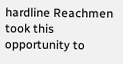hardline Reachmen took this opportunity to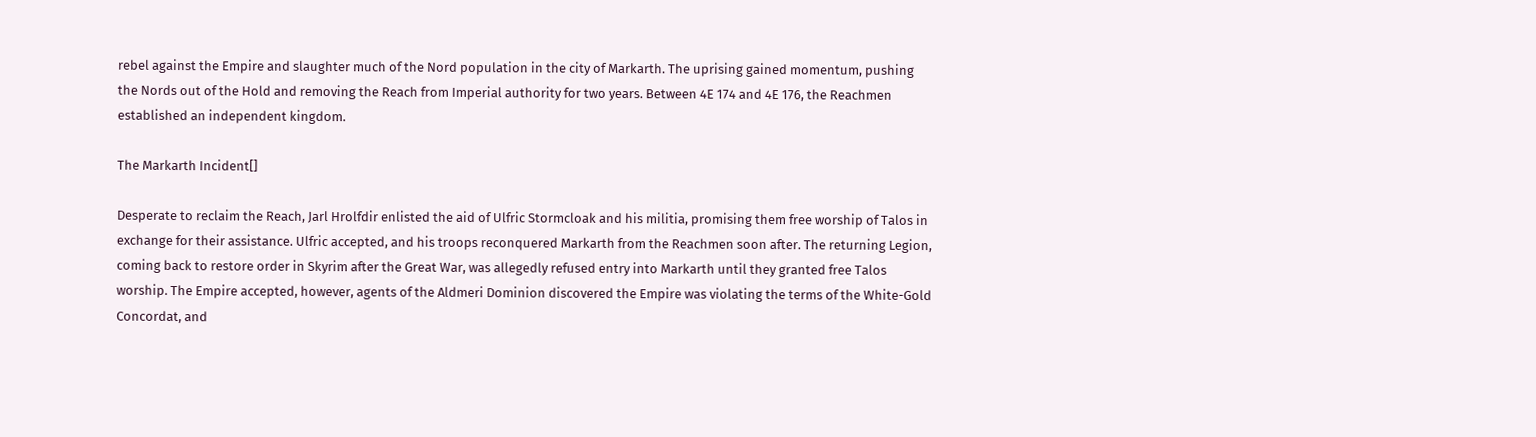rebel against the Empire and slaughter much of the Nord population in the city of Markarth. The uprising gained momentum, pushing the Nords out of the Hold and removing the Reach from Imperial authority for two years. Between 4E 174 and 4E 176, the Reachmen established an independent kingdom.

The Markarth Incident[]

Desperate to reclaim the Reach, Jarl Hrolfdir enlisted the aid of Ulfric Stormcloak and his militia, promising them free worship of Talos in exchange for their assistance. Ulfric accepted, and his troops reconquered Markarth from the Reachmen soon after. The returning Legion, coming back to restore order in Skyrim after the Great War, was allegedly refused entry into Markarth until they granted free Talos worship. The Empire accepted, however, agents of the Aldmeri Dominion discovered the Empire was violating the terms of the White-Gold Concordat, and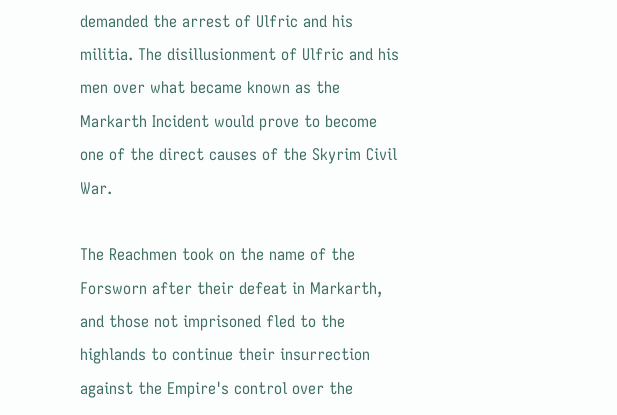demanded the arrest of Ulfric and his militia. The disillusionment of Ulfric and his men over what became known as the Markarth Incident would prove to become one of the direct causes of the Skyrim Civil War.

The Reachmen took on the name of the Forsworn after their defeat in Markarth, and those not imprisoned fled to the highlands to continue their insurrection against the Empire's control over the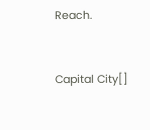Reach.


Capital City[]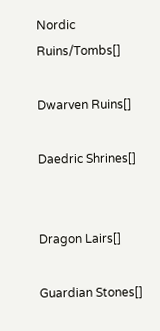Nordic Ruins/Tombs[]

Dwarven Ruins[]

Daedric Shrines[]


Dragon Lairs[]

Guardian Stones[]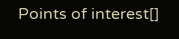Points of interest[]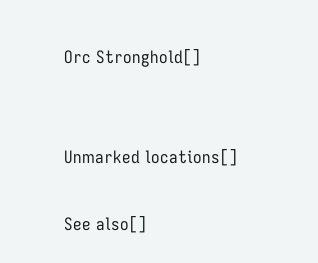Orc Stronghold[]


Unmarked locations[]

See also[]